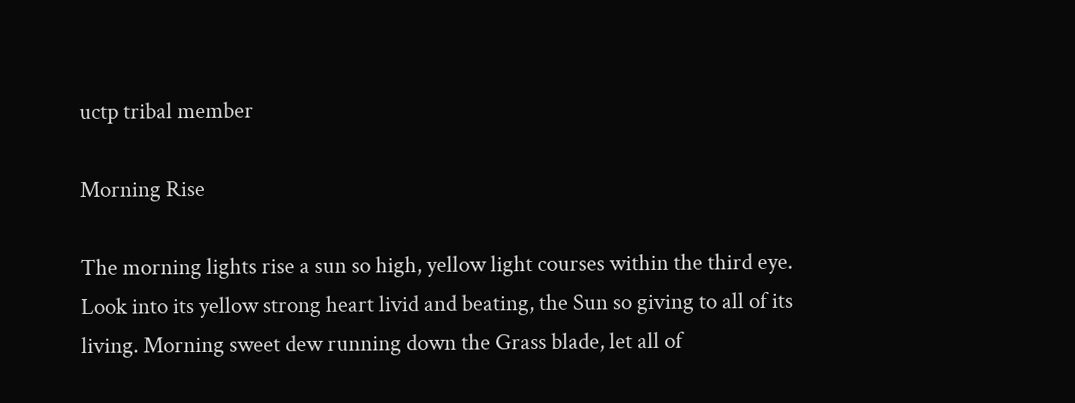uctp tribal member

Morning Rise

The morning lights rise a sun so high, yellow light courses within the third eye. Look into its yellow strong heart livid and beating, the Sun so giving to all of its living. Morning sweet dew running down the Grass blade, let all of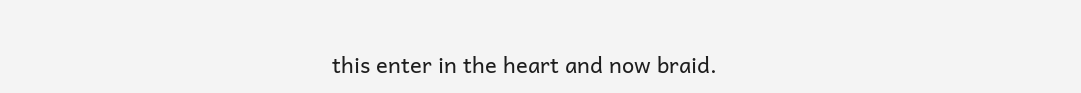this enter in the heart and now braid.